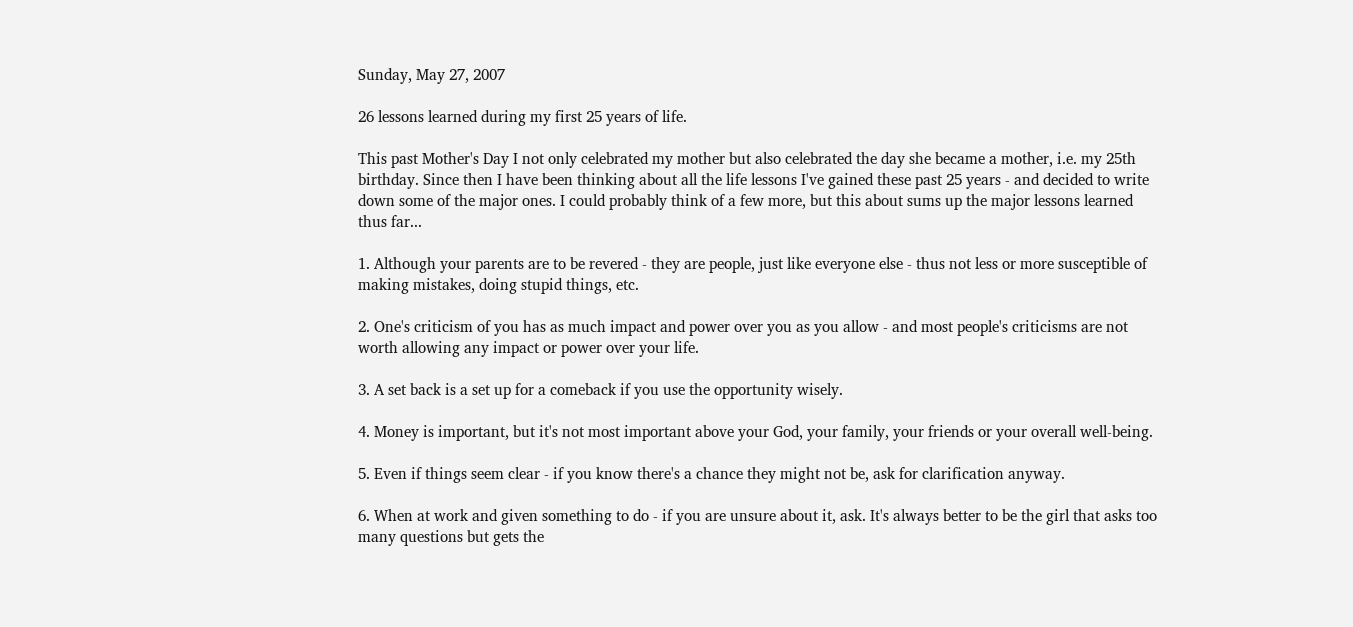Sunday, May 27, 2007

26 lessons learned during my first 25 years of life.

This past Mother's Day I not only celebrated my mother but also celebrated the day she became a mother, i.e. my 25th birthday. Since then I have been thinking about all the life lessons I've gained these past 25 years - and decided to write down some of the major ones. I could probably think of a few more, but this about sums up the major lessons learned thus far...

1. Although your parents are to be revered - they are people, just like everyone else - thus not less or more susceptible of making mistakes, doing stupid things, etc.

2. One's criticism of you has as much impact and power over you as you allow - and most people's criticisms are not worth allowing any impact or power over your life.

3. A set back is a set up for a comeback if you use the opportunity wisely.

4. Money is important, but it's not most important above your God, your family, your friends or your overall well-being.

5. Even if things seem clear - if you know there's a chance they might not be, ask for clarification anyway.

6. When at work and given something to do - if you are unsure about it, ask. It's always better to be the girl that asks too many questions but gets the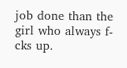job done than the girl who always f-cks up.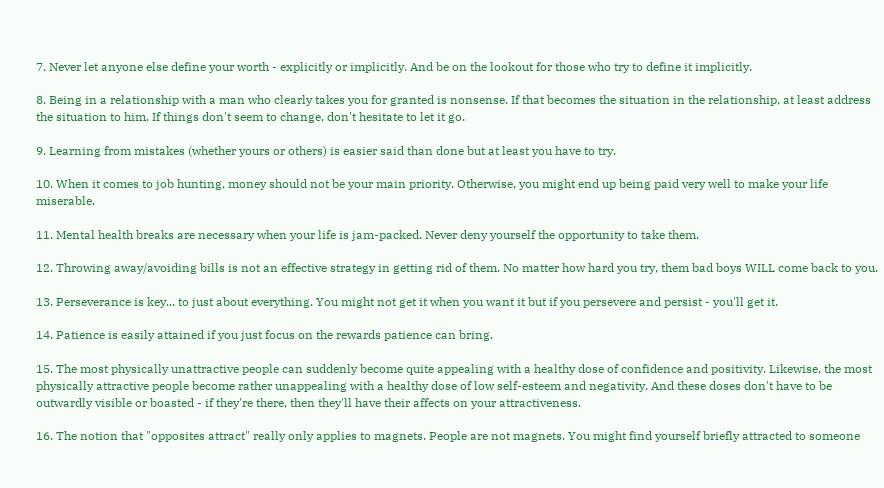7. Never let anyone else define your worth - explicitly or implicitly. And be on the lookout for those who try to define it implicitly.

8. Being in a relationship with a man who clearly takes you for granted is nonsense. If that becomes the situation in the relationship, at least address the situation to him. If things don't seem to change, don't hesitate to let it go.

9. Learning from mistakes (whether yours or others) is easier said than done but at least you have to try.

10. When it comes to job hunting, money should not be your main priority. Otherwise, you might end up being paid very well to make your life miserable.

11. Mental health breaks are necessary when your life is jam-packed. Never deny yourself the opportunity to take them.

12. Throwing away/avoiding bills is not an effective strategy in getting rid of them. No matter how hard you try, them bad boys WILL come back to you.

13. Perseverance is key... to just about everything. You might not get it when you want it but if you persevere and persist - you'll get it.

14. Patience is easily attained if you just focus on the rewards patience can bring.

15. The most physically unattractive people can suddenly become quite appealing with a healthy dose of confidence and positivity. Likewise, the most physically attractive people become rather unappealing with a healthy dose of low self-esteem and negativity. And these doses don't have to be outwardly visible or boasted - if they're there, then they'll have their affects on your attractiveness.

16. The notion that "opposites attract" really only applies to magnets. People are not magnets. You might find yourself briefly attracted to someone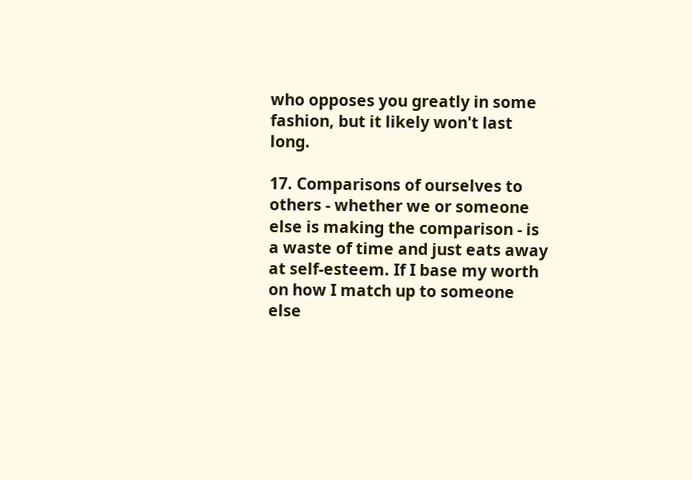who opposes you greatly in some fashion, but it likely won't last long.

17. Comparisons of ourselves to others - whether we or someone else is making the comparison - is a waste of time and just eats away at self-esteem. If I base my worth on how I match up to someone else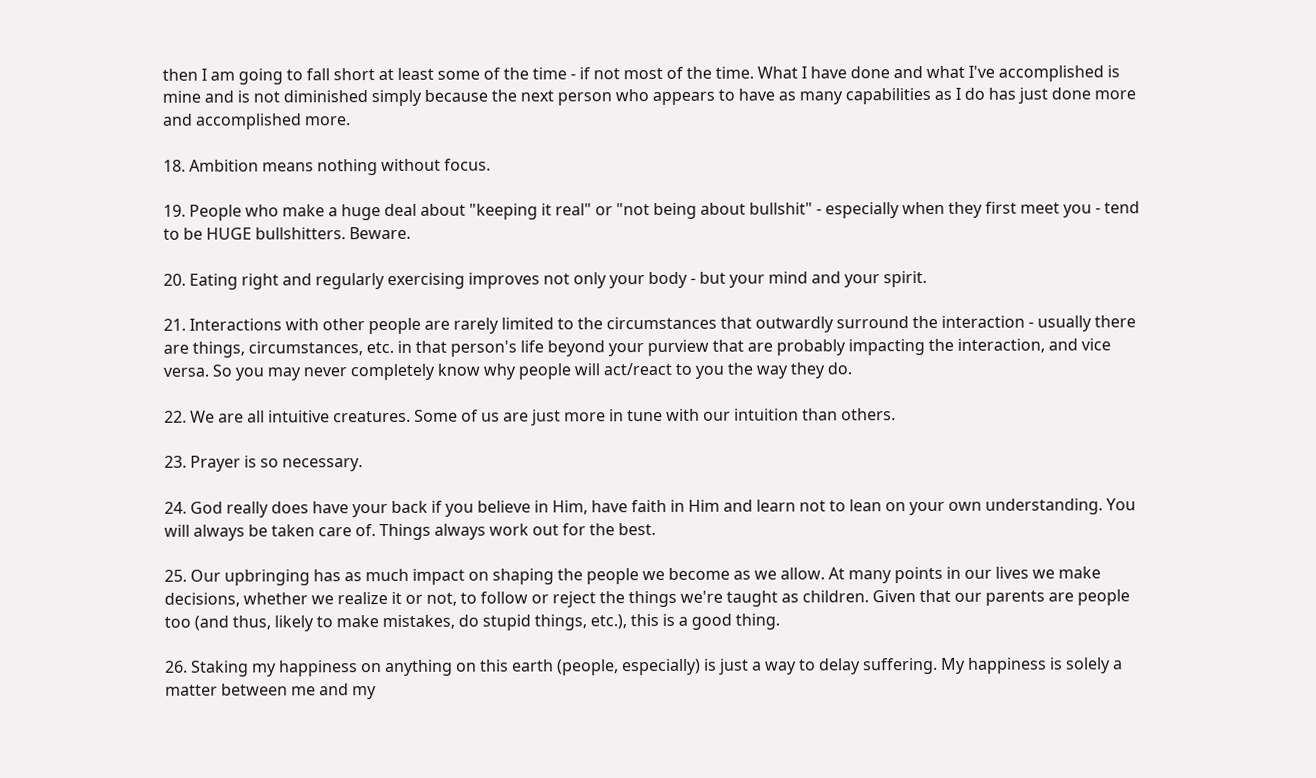then I am going to fall short at least some of the time - if not most of the time. What I have done and what I've accomplished is mine and is not diminished simply because the next person who appears to have as many capabilities as I do has just done more and accomplished more.

18. Ambition means nothing without focus.

19. People who make a huge deal about "keeping it real" or "not being about bullshit" - especially when they first meet you - tend to be HUGE bullshitters. Beware.

20. Eating right and regularly exercising improves not only your body - but your mind and your spirit.

21. Interactions with other people are rarely limited to the circumstances that outwardly surround the interaction - usually there are things, circumstances, etc. in that person's life beyond your purview that are probably impacting the interaction, and vice versa. So you may never completely know why people will act/react to you the way they do.

22. We are all intuitive creatures. Some of us are just more in tune with our intuition than others.

23. Prayer is so necessary.

24. God really does have your back if you believe in Him, have faith in Him and learn not to lean on your own understanding. You will always be taken care of. Things always work out for the best.

25. Our upbringing has as much impact on shaping the people we become as we allow. At many points in our lives we make decisions, whether we realize it or not, to follow or reject the things we're taught as children. Given that our parents are people too (and thus, likely to make mistakes, do stupid things, etc.), this is a good thing.

26. Staking my happiness on anything on this earth (people, especially) is just a way to delay suffering. My happiness is solely a matter between me and my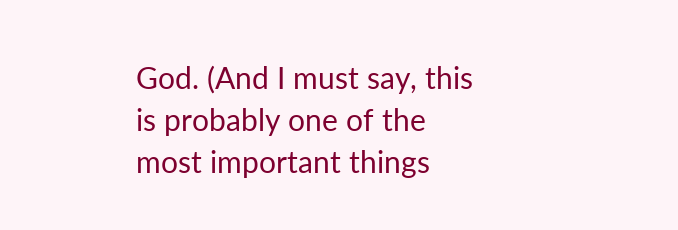God. (And I must say, this is probably one of the most important things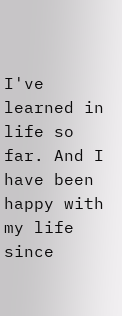I've learned in life so far. And I have been happy with my life since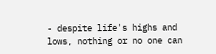- despite life's highs and lows, nothing or no one can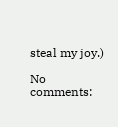steal my joy.)

No comments: